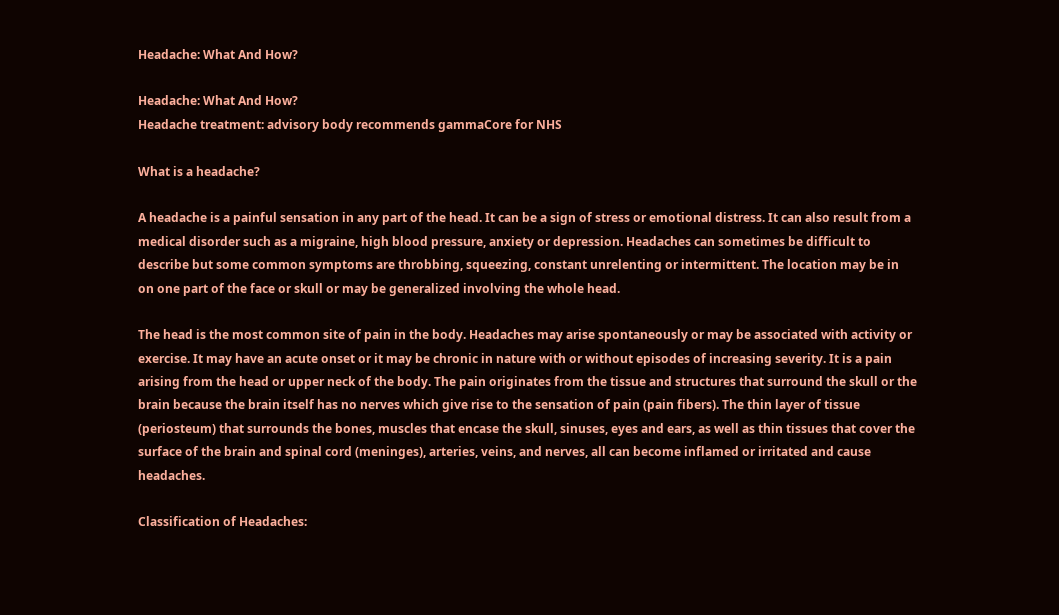Headache: What And How?

Headache: What And How?
Headache treatment: advisory body recommends gammaCore for NHS

What is a headache?

A headache is a painful sensation in any part of the head. It can be a sign of stress or emotional distress. It can also result from a medical disorder such as a migraine, high blood pressure, anxiety or depression. Headaches can sometimes be difficult to describe but some common symptoms are throbbing, squeezing, constant unrelenting or intermittent. The location may be in on one part of the face or skull or may be generalized involving the whole head.

The head is the most common site of pain in the body. Headaches may arise spontaneously or may be associated with activity or exercise. It may have an acute onset or it may be chronic in nature with or without episodes of increasing severity. It is a pain arising from the head or upper neck of the body. The pain originates from the tissue and structures that surround the skull or the brain because the brain itself has no nerves which give rise to the sensation of pain (pain fibers). The thin layer of tissue (periosteum) that surrounds the bones, muscles that encase the skull, sinuses, eyes and ears, as well as thin tissues that cover the surface of the brain and spinal cord (meninges), arteries, veins, and nerves, all can become inflamed or irritated and cause headaches.

Classification of Headaches: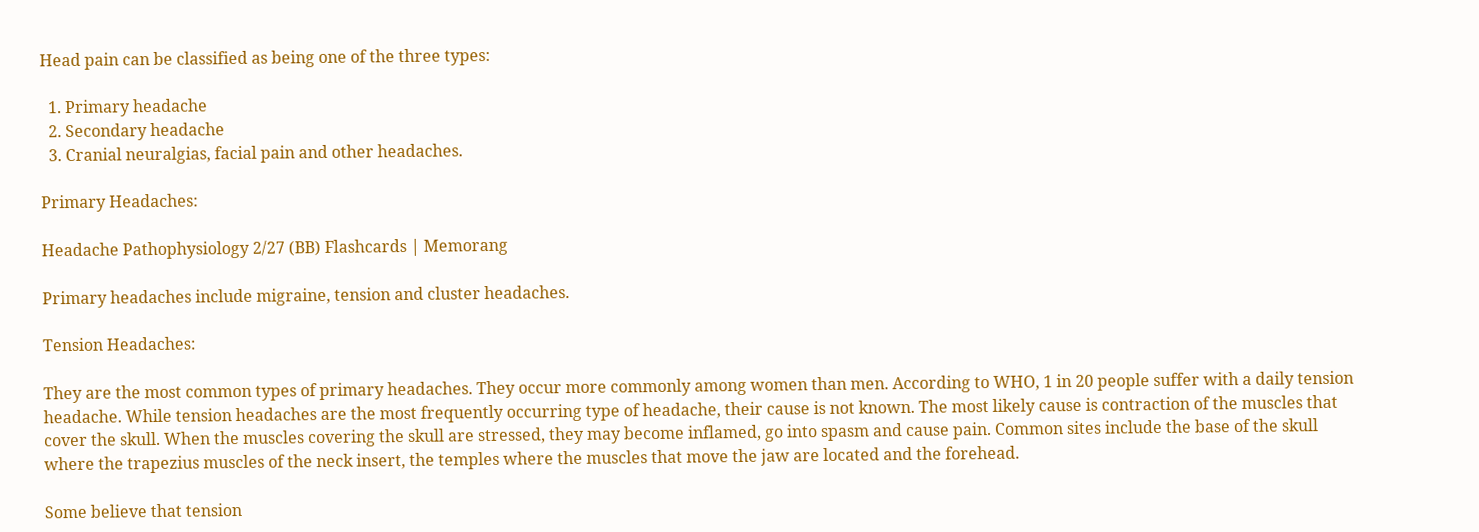Head pain can be classified as being one of the three types:

  1. Primary headache
  2. Secondary headache
  3. Cranial neuralgias, facial pain and other headaches.

Primary Headaches:

Headache Pathophysiology 2/27 (BB) Flashcards | Memorang

Primary headaches include migraine, tension and cluster headaches.

Tension Headaches:

They are the most common types of primary headaches. They occur more commonly among women than men. According to WHO, 1 in 20 people suffer with a daily tension headache. While tension headaches are the most frequently occurring type of headache, their cause is not known. The most likely cause is contraction of the muscles that cover the skull. When the muscles covering the skull are stressed, they may become inflamed, go into spasm and cause pain. Common sites include the base of the skull where the trapezius muscles of the neck insert, the temples where the muscles that move the jaw are located and the forehead.

Some believe that tension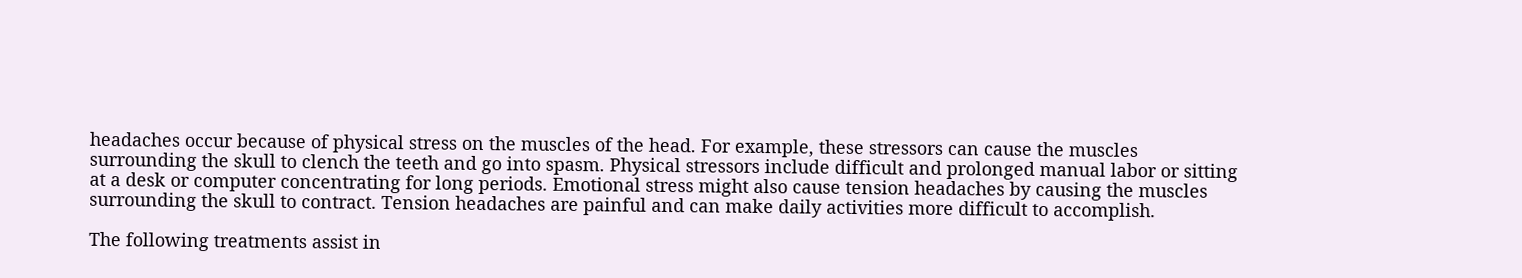headaches occur because of physical stress on the muscles of the head. For example, these stressors can cause the muscles surrounding the skull to clench the teeth and go into spasm. Physical stressors include difficult and prolonged manual labor or sitting at a desk or computer concentrating for long periods. Emotional stress might also cause tension headaches by causing the muscles surrounding the skull to contract. Tension headaches are painful and can make daily activities more difficult to accomplish.

The following treatments assist in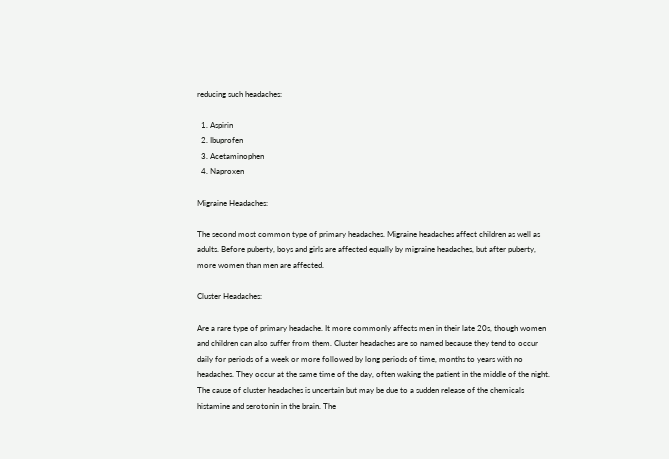reducing such headaches:

  1. Aspirin
  2. Ibuprofen
  3. Acetaminophen
  4. Naproxen

Migraine Headaches:

The second most common type of primary headaches. Migraine headaches affect children as well as adults. Before puberty, boys and girls are affected equally by migraine headaches, but after puberty, more women than men are affected.

Cluster Headaches:

Are a rare type of primary headache. It more commonly affects men in their late 20s, though women and children can also suffer from them. Cluster headaches are so named because they tend to occur daily for periods of a week or more followed by long periods of time, months to years with no headaches. They occur at the same time of the day, often waking the patient in the middle of the night. The cause of cluster headaches is uncertain but may be due to a sudden release of the chemicals histamine and serotonin in the brain. The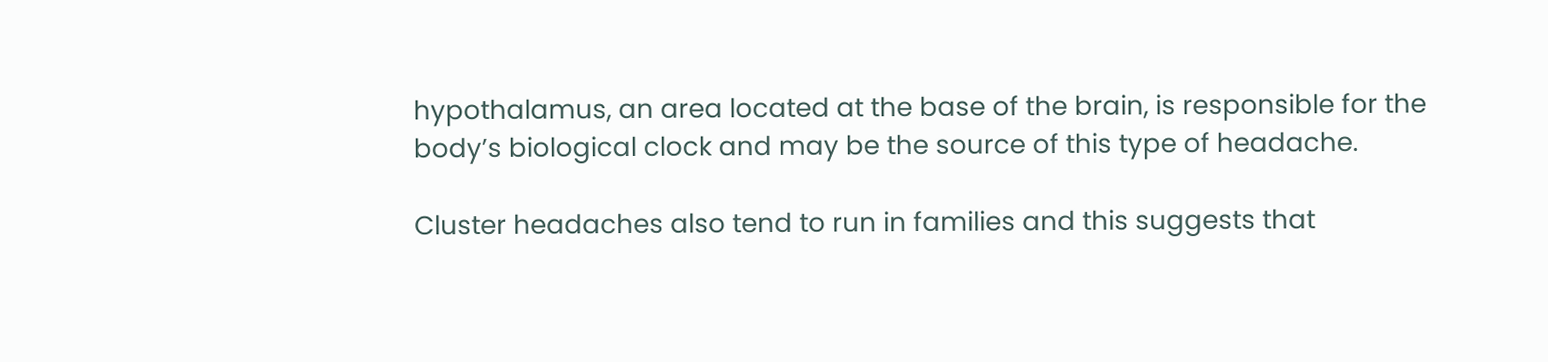hypothalamus, an area located at the base of the brain, is responsible for the body’s biological clock and may be the source of this type of headache.

Cluster headaches also tend to run in families and this suggests that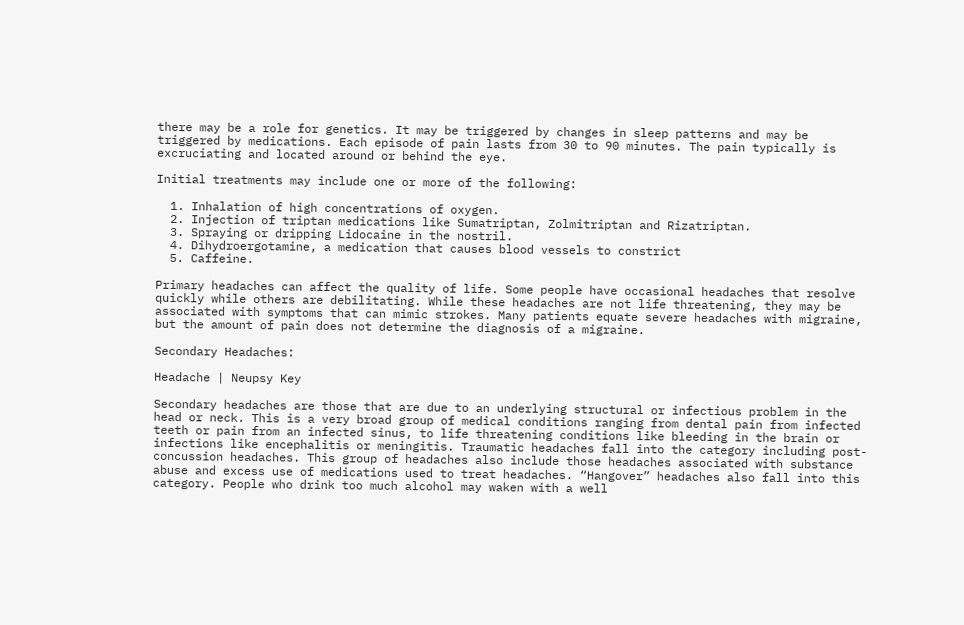there may be a role for genetics. It may be triggered by changes in sleep patterns and may be triggered by medications. Each episode of pain lasts from 30 to 90 minutes. The pain typically is excruciating and located around or behind the eye.

Initial treatments may include one or more of the following:

  1. Inhalation of high concentrations of oxygen.
  2. Injection of triptan medications like Sumatriptan, Zolmitriptan and Rizatriptan.
  3. Spraying or dripping Lidocaine in the nostril.
  4. Dihydroergotamine, a medication that causes blood vessels to constrict
  5. Caffeine.

Primary headaches can affect the quality of life. Some people have occasional headaches that resolve quickly while others are debilitating. While these headaches are not life threatening, they may be associated with symptoms that can mimic strokes. Many patients equate severe headaches with migraine, but the amount of pain does not determine the diagnosis of a migraine.

Secondary Headaches:

Headache | Neupsy Key

Secondary headaches are those that are due to an underlying structural or infectious problem in the head or neck. This is a very broad group of medical conditions ranging from dental pain from infected teeth or pain from an infected sinus, to life threatening conditions like bleeding in the brain or infections like encephalitis or meningitis. Traumatic headaches fall into the category including post-concussion headaches. This group of headaches also include those headaches associated with substance abuse and excess use of medications used to treat headaches. “Hangover” headaches also fall into this category. People who drink too much alcohol may waken with a well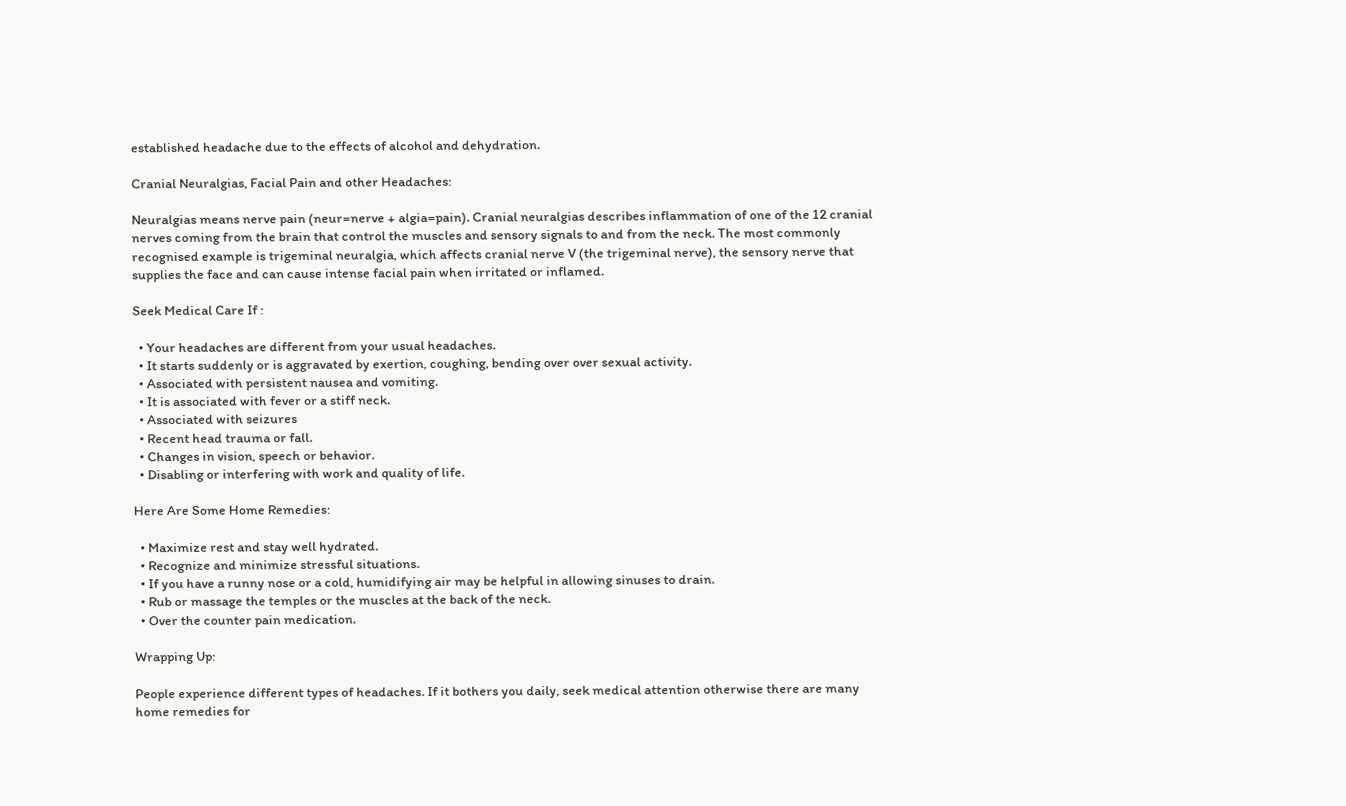established headache due to the effects of alcohol and dehydration.

Cranial Neuralgias, Facial Pain and other Headaches:

Neuralgias means nerve pain (neur=nerve + algia=pain). Cranial neuralgias describes inflammation of one of the 12 cranial nerves coming from the brain that control the muscles and sensory signals to and from the neck. The most commonly recognised example is trigeminal neuralgia, which affects cranial nerve V (the trigeminal nerve), the sensory nerve that supplies the face and can cause intense facial pain when irritated or inflamed.

Seek Medical Care If :

  • Your headaches are different from your usual headaches.
  • It starts suddenly or is aggravated by exertion, coughing, bending over over sexual activity.
  • Associated with persistent nausea and vomiting.
  • It is associated with fever or a stiff neck.
  • Associated with seizures
  • Recent head trauma or fall.
  • Changes in vision, speech or behavior.
  • Disabling or interfering with work and quality of life.

Here Are Some Home Remedies:

  • Maximize rest and stay well hydrated.
  • Recognize and minimize stressful situations.
  • If you have a runny nose or a cold, humidifying air may be helpful in allowing sinuses to drain.
  • Rub or massage the temples or the muscles at the back of the neck.
  • Over the counter pain medication.

Wrapping Up:

People experience different types of headaches. If it bothers you daily, seek medical attention otherwise there are many home remedies for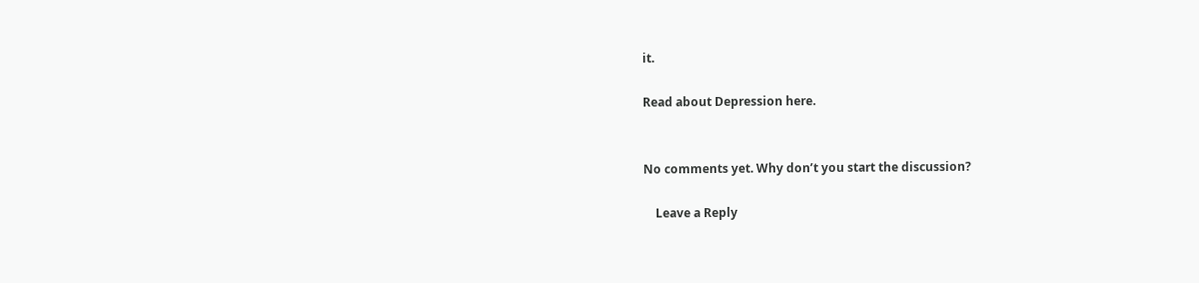it.

Read about Depression here.


No comments yet. Why don’t you start the discussion?

    Leave a Reply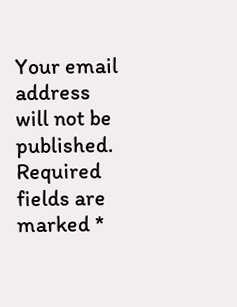Your email address will not be published. Required fields are marked *